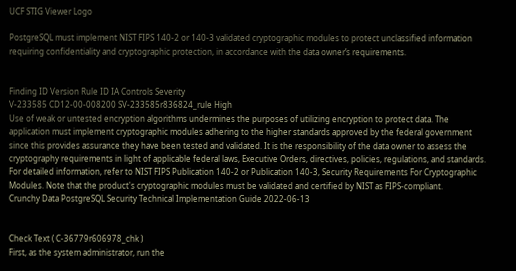UCF STIG Viewer Logo

PostgreSQL must implement NIST FIPS 140-2 or 140-3 validated cryptographic modules to protect unclassified information requiring confidentiality and cryptographic protection, in accordance with the data owner’s requirements.


Finding ID Version Rule ID IA Controls Severity
V-233585 CD12-00-008200 SV-233585r836824_rule High
Use of weak or untested encryption algorithms undermines the purposes of utilizing encryption to protect data. The application must implement cryptographic modules adhering to the higher standards approved by the federal government since this provides assurance they have been tested and validated. It is the responsibility of the data owner to assess the cryptography requirements in light of applicable federal laws, Executive Orders, directives, policies, regulations, and standards. For detailed information, refer to NIST FIPS Publication 140-2 or Publication 140-3, Security Requirements For Cryptographic Modules. Note that the product's cryptographic modules must be validated and certified by NIST as FIPS-compliant.
Crunchy Data PostgreSQL Security Technical Implementation Guide 2022-06-13


Check Text ( C-36779r606978_chk )
First, as the system administrator, run the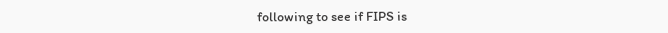following to see if FIPS is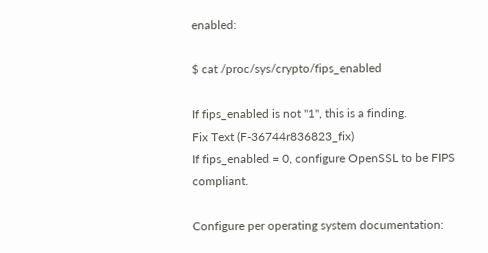enabled:

$ cat /proc/sys/crypto/fips_enabled

If fips_enabled is not "1", this is a finding.
Fix Text (F-36744r836823_fix)
If fips_enabled = 0, configure OpenSSL to be FIPS compliant.

Configure per operating system documentation: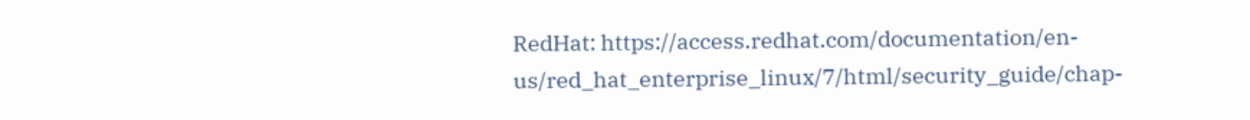RedHat: https://access.redhat.com/documentation/en-us/red_hat_enterprise_linux/7/html/security_guide/chap-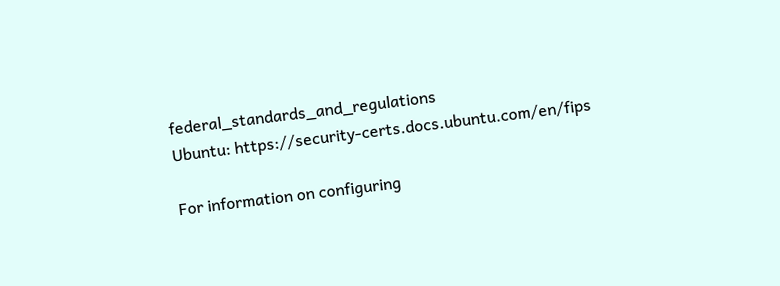federal_standards_and_regulations
Ubuntu: https://security-certs.docs.ubuntu.com/en/fips

For information on configuring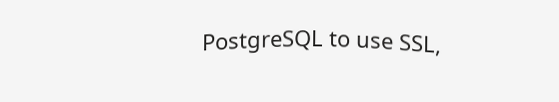PostgreSQL to use SSL,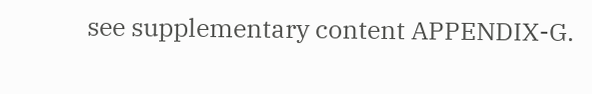see supplementary content APPENDIX-G.